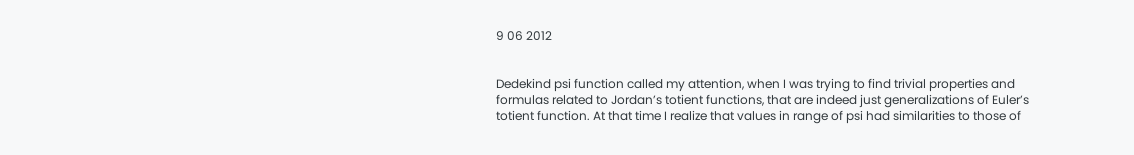9 06 2012


Dedekind psi function called my attention, when I was trying to find trivial properties and formulas related to Jordan’s totient functions, that are indeed just generalizations of Euler’s totient function. At that time I realize that values in range of psi had similarities to those of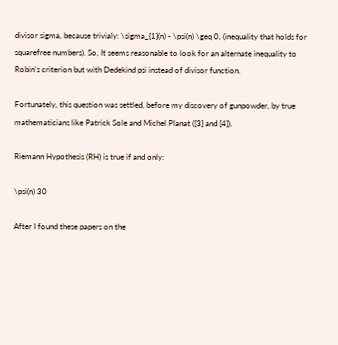divisor sigma, because trivialy: \sigma_{1}(n) - \psi(n) \geq 0, (inequality that holds for squarefree numbers). So, It seems reasonable to look for an alternate inequality to Robin’s criterion but with Dedekind psi instead of divisor function.

Fortunately, this question was settled, before my discovery of gunpowder, by true mathematicians like Patrick Sole and Michel Planat ([3] and [4]).

Riemann Hypothesis (RH) is true if and only:

\psi(n) 30

After I found these papers on the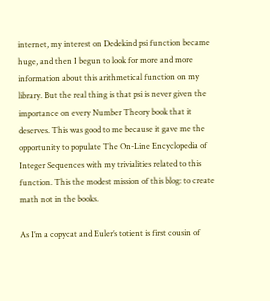internet, my interest on Dedekind psi function became huge, and then I begun to look for more and more information about this arithmetical function on my library. But the real thing is that psi is never given the importance on every Number Theory book that it deserves. This was good to me because it gave me the opportunity to populate The On-Line Encyclopedia of Integer Sequences with my trivialities related to this function. This the modest mission of this blog: to create math not in the books.

As I’m a copycat and Euler’s totient is first cousin of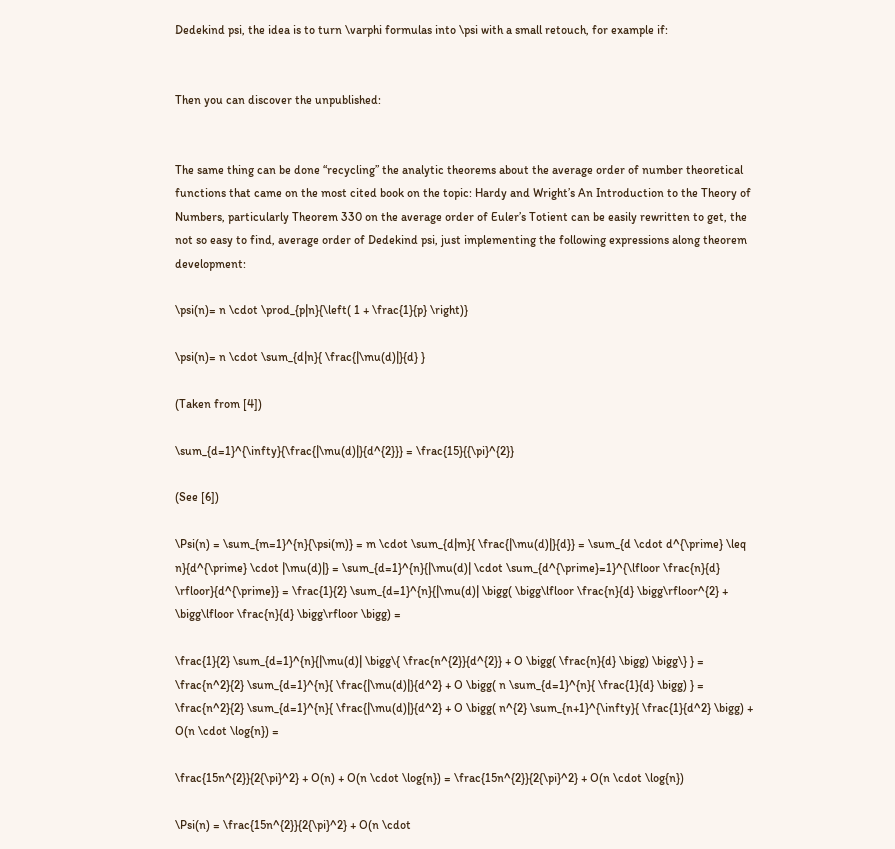Dedekind psi, the idea is to turn \varphi formulas into \psi with a small retouch, for example if:


Then you can discover the unpublished:


The same thing can be done “recycling” the analytic theorems about the average order of number theoretical functions that came on the most cited book on the topic: Hardy and Wright’s An Introduction to the Theory of Numbers, particularly Theorem 330 on the average order of Euler’s Totient can be easily rewritten to get, the not so easy to find, average order of Dedekind psi, just implementing the following expressions along theorem development:

\psi(n)= n \cdot \prod_{p|n}{\left( 1 + \frac{1}{p} \right)}

\psi(n)= n \cdot \sum_{d|n}{ \frac{|\mu(d)|}{d} }

(Taken from [4])

\sum_{d=1}^{\infty}{\frac{|\mu(d)|}{d^{2}}} = \frac{15}{{\pi}^{2}}

(See [6])

\Psi(n) = \sum_{m=1}^{n}{\psi(m)} = m \cdot \sum_{d|m}{ \frac{|\mu(d)|}{d}} = \sum_{d \cdot d^{\prime} \leq n}{d^{\prime} \cdot |\mu(d)|} = \sum_{d=1}^{n}{|\mu(d)| \cdot \sum_{d^{\prime}=1}^{\lfloor \frac{n}{d} \rfloor}{d^{\prime}} = \frac{1}{2} \sum_{d=1}^{n}{|\mu(d)| \bigg( \bigg\lfloor \frac{n}{d} \bigg\rfloor^{2} + \bigg\lfloor \frac{n}{d} \bigg\rfloor \bigg) =

\frac{1}{2} \sum_{d=1}^{n}{|\mu(d)| \bigg\{ \frac{n^{2}}{d^{2}} + O \bigg( \frac{n}{d} \bigg) \bigg\} } = \frac{n^2}{2} \sum_{d=1}^{n}{ \frac{|\mu(d)|}{d^2} + O \bigg( n \sum_{d=1}^{n}{ \frac{1}{d} \bigg) } = \frac{n^2}{2} \sum_{d=1}^{n}{ \frac{|\mu(d)|}{d^2} + O \bigg( n^{2} \sum_{n+1}^{\infty}{ \frac{1}{d^2} \bigg) + O(n \cdot \log{n}) =

\frac{15n^{2}}{2{\pi}^2} + O(n) + O(n \cdot \log{n}) = \frac{15n^{2}}{2{\pi}^2} + O(n \cdot \log{n})

\Psi(n) = \frac{15n^{2}}{2{\pi}^2} + O(n \cdot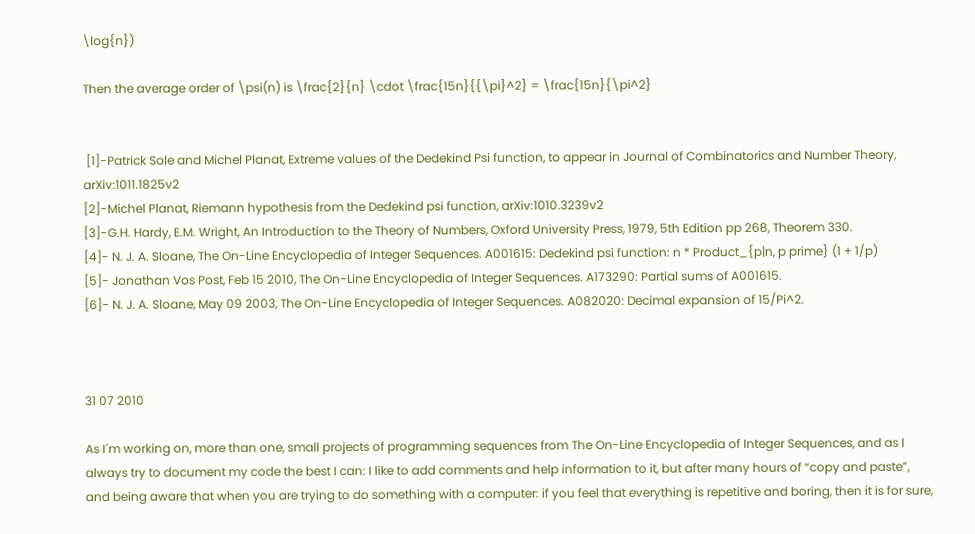\log{n})

Then the average order of \psi(n) is \frac{2}{n} \cdot \frac{15n}{{\pi}^2} = \frac{15n}{\pi^2}


 [1]-Patrick Sole and Michel Planat, Extreme values of the Dedekind Psi function, to appear in Journal of Combinatorics and Number Theory, arXiv:1011.1825v2
[2]-Michel Planat, Riemann hypothesis from the Dedekind psi function, arXiv:1010.3239v2
[3]-G.H. Hardy, E.M. Wright, An Introduction to the Theory of Numbers, Oxford University Press, 1979, 5th Edition pp 268, Theorem 330.
[4]- N. J. A. Sloane, The On-Line Encyclopedia of Integer Sequences. A001615: Dedekind psi function: n * Product_{p|n, p prime} (1 + 1/p)
[5]- Jonathan Vos Post, Feb 15 2010, The On-Line Encyclopedia of Integer Sequences. A173290: Partial sums of A001615.
[6]- N. J. A. Sloane, May 09 2003, The On-Line Encyclopedia of Integer Sequences. A082020: Decimal expansion of 15/Pi^2.



31 07 2010

As I´m working on, more than one, small projects of programming sequences from The On-Line Encyclopedia of Integer Sequences, and as I always try to document my code the best I can: I like to add comments and help information to it, but after many hours of “copy and paste”, and being aware that when you are trying to do something with a computer: if you feel that everything is repetitive and boring, then it is for sure,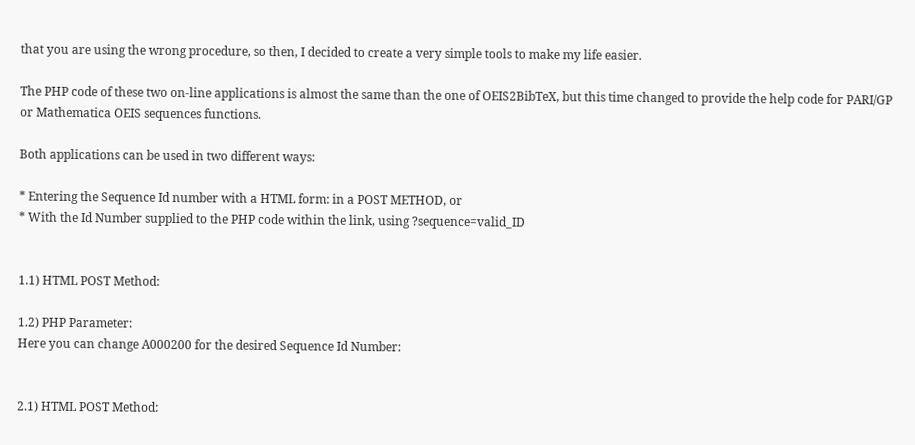that you are using the wrong procedure, so then, I decided to create a very simple tools to make my life easier.

The PHP code of these two on-line applications is almost the same than the one of OEIS2BibTeX, but this time changed to provide the help code for PARI/GP or Mathematica OEIS sequences functions.

Both applications can be used in two different ways:

* Entering the Sequence Id number with a HTML form: in a POST METHOD, or
* With the Id Number supplied to the PHP code within the link, using ?sequence=valid_ID


1.1) HTML POST Method:

1.2) PHP Parameter:
Here you can change A000200 for the desired Sequence Id Number:


2.1) HTML POST Method: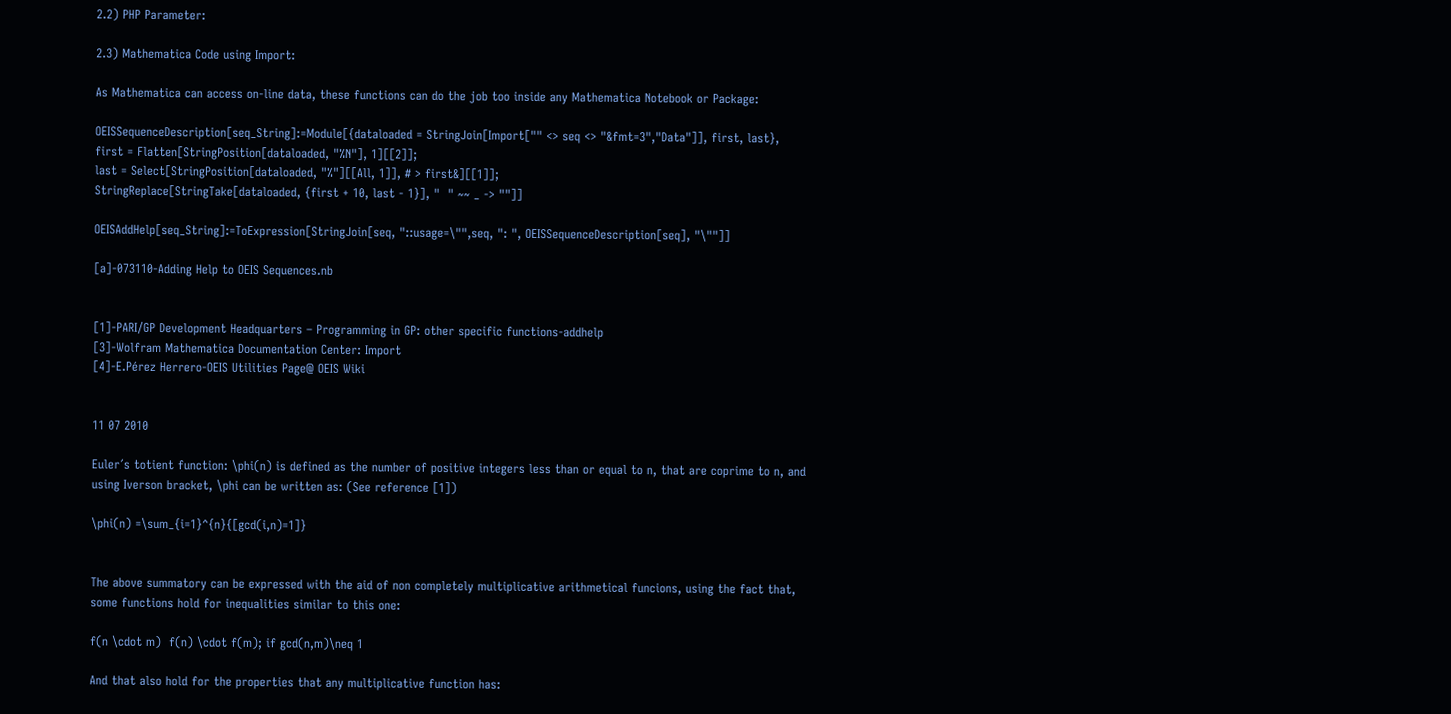2.2) PHP Parameter:

2.3) Mathematica Code using Import:

As Mathematica can access on-line data, these functions can do the job too inside any Mathematica Notebook or Package:

OEISSequenceDescription[seq_String]:=Module[{dataloaded = StringJoin[Import["" <> seq <> "&fmt=3","Data"]], first, last},
first = Flatten[StringPosition[dataloaded, "%N"], 1][[2]];
last = Select[StringPosition[dataloaded, "%"][[All, 1]], # > first&][[1]];
StringReplace[StringTake[dataloaded, {first + 10, last - 1}], "  " ~~ _ -> ""]]

OEISAddHelp[seq_String]:=ToExpression[StringJoin[seq, "::usage=\"",seq, ": ", OEISSequenceDescription[seq], "\""]]

[a]-073110-Adding Help to OEIS Sequences.nb


[1]-PARI/GP Development Headquarters – Programming in GP: other specific functions-addhelp
[3]-Wolfram Mathematica Documentation Center: Import
[4]-E.Pérez Herrero-OEIS Utilities Page@ OEIS Wiki


11 07 2010

Euler´s totient function: \phi(n) is defined as the number of positive integers less than or equal to n, that are coprime to n, and using Iverson bracket, \phi can be written as: (See reference [1])

\phi(n) =\sum_{i=1}^{n}{[gcd(i,n)=1]}


The above summatory can be expressed with the aid of non completely multiplicative arithmetical funcions, using the fact that, some functions hold for inequalities similar to this one:

f(n \cdot m)  f(n) \cdot f(m); if gcd(n,m)\neq 1

And that also hold for the properties that any multiplicative function has: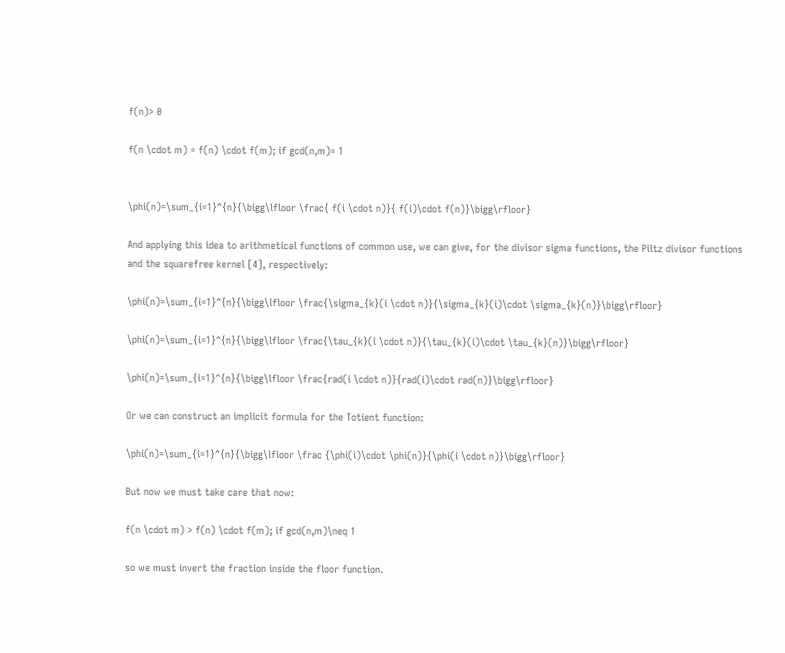f(n)> 0

f(n \cdot m) = f(n) \cdot f(m); if gcd(n,m)= 1


\phi(n)=\sum_{i=1}^{n}{\bigg\lfloor \frac{ f(i \cdot n)}{ f(i)\cdot f(n)}\bigg\rfloor}

And applying this idea to arithmetical functions of common use, we can give, for the divisor sigma functions, the Piltz divisor functions and the squarefree kernel [4], respectively:

\phi(n)=\sum_{i=1}^{n}{\bigg\lfloor \frac{\sigma_{k}(i \cdot n)}{\sigma_{k}(i)\cdot \sigma_{k}(n)}\bigg\rfloor}

\phi(n)=\sum_{i=1}^{n}{\bigg\lfloor \frac{\tau_{k}(i \cdot n)}{\tau_{k}(i)\cdot \tau_{k}(n)}\bigg\rfloor}

\phi(n)=\sum_{i=1}^{n}{\bigg\lfloor \frac{rad(i \cdot n)}{rad(i)\cdot rad(n)}\bigg\rfloor}

Or we can construct an implicit formula for the Totient function:

\phi(n)=\sum_{i=1}^{n}{\bigg\lfloor \frac {\phi(i)\cdot \phi(n)}{\phi(i \cdot n)}\bigg\rfloor}

But now we must take care that now:

f(n \cdot m) > f(n) \cdot f(m); if gcd(n,m)\neq 1

so we must invert the fraction inside the floor function.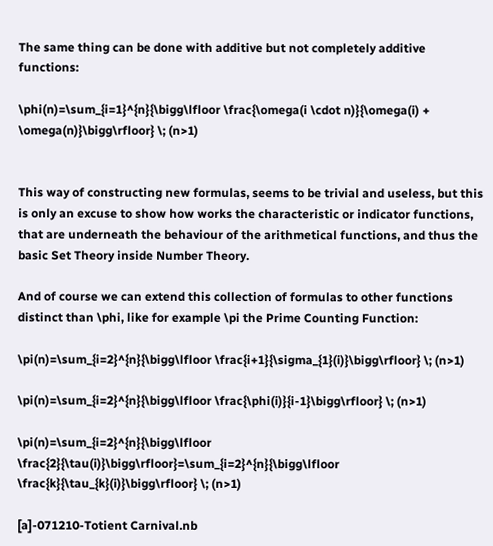The same thing can be done with additive but not completely additive functions:

\phi(n)=\sum_{i=1}^{n}{\bigg\lfloor \frac{\omega(i \cdot n)}{\omega(i) + \omega(n)}\bigg\rfloor} \; (n>1)


This way of constructing new formulas, seems to be trivial and useless, but this is only an excuse to show how works the characteristic or indicator functions, that are underneath the behaviour of the arithmetical functions, and thus the basic Set Theory inside Number Theory.

And of course we can extend this collection of formulas to other functions distinct than \phi, like for example \pi the Prime Counting Function:

\pi(n)=\sum_{i=2}^{n}{\bigg\lfloor \frac{i+1}{\sigma_{1}(i)}\bigg\rfloor} \; (n>1)

\pi(n)=\sum_{i=2}^{n}{\bigg\lfloor \frac{\phi(i)}{i-1}\bigg\rfloor} \; (n>1)

\pi(n)=\sum_{i=2}^{n}{\bigg\lfloor \frac{2}{\tau(i)}\bigg\rfloor}=\sum_{i=2}^{n}{\bigg\lfloor \frac{k}{\tau_{k}(i)}\bigg\rfloor} \; (n>1)

[a]-071210-Totient Carnival.nb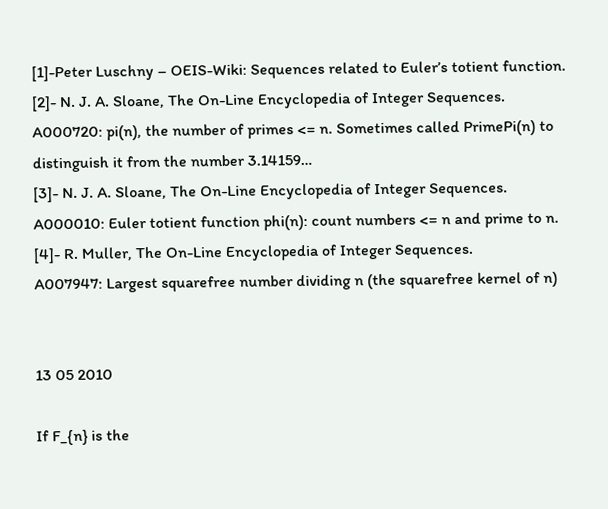[1]-Peter Luschny – OEIS-Wiki: Sequences related to Euler’s totient function.
[2]- N. J. A. Sloane, The On-Line Encyclopedia of Integer Sequences.
A000720: pi(n), the number of primes <= n. Sometimes called PrimePi(n) to distinguish it from the number 3.14159…
[3]- N. J. A. Sloane, The On-Line Encyclopedia of Integer Sequences.
A000010: Euler totient function phi(n): count numbers <= n and prime to n.
[4]- R. Muller, The On-Line Encyclopedia of Integer Sequences.
A007947: Largest squarefree number dividing n (the squarefree kernel of n)


13 05 2010

If F_{n} is the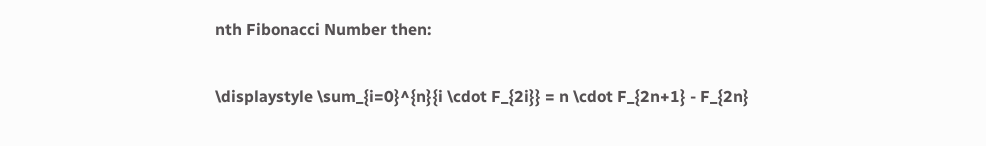nth Fibonacci Number then:

\displaystyle \sum_{i=0}^{n}{i \cdot F_{2i}} = n \cdot F_{2n+1} - F_{2n}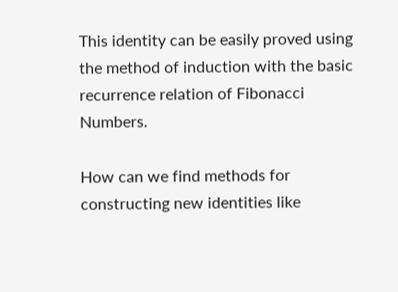This identity can be easily proved using the method of induction with the basic recurrence relation of Fibonacci Numbers.

How can we find methods for constructing new identities like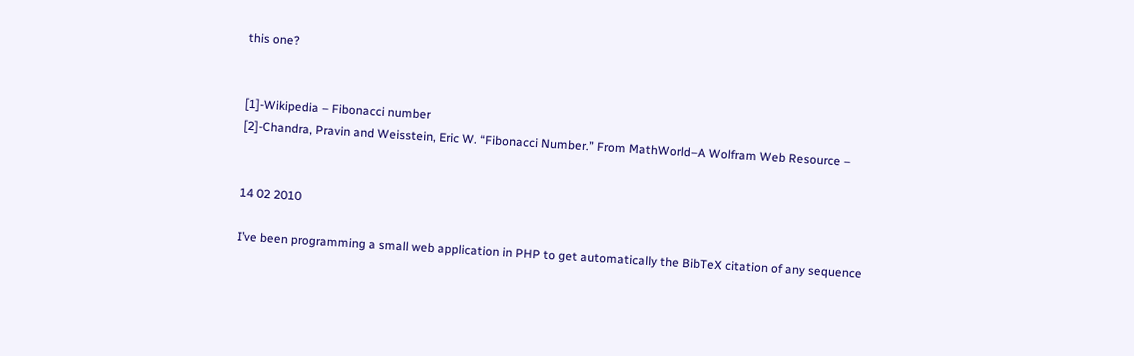this one?


[1]-Wikipedia – Fibonacci number
[2]-Chandra, Pravin and Weisstein, Eric W. “Fibonacci Number.” From MathWorld–A Wolfram Web Resource –


14 02 2010

I’ve been programming a small web application in PHP to get automatically the BibTeX citation of any sequence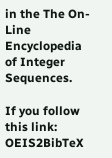in the The On-Line Encyclopedia of Integer Sequences.

If you follow this link: OEIS2BibTeX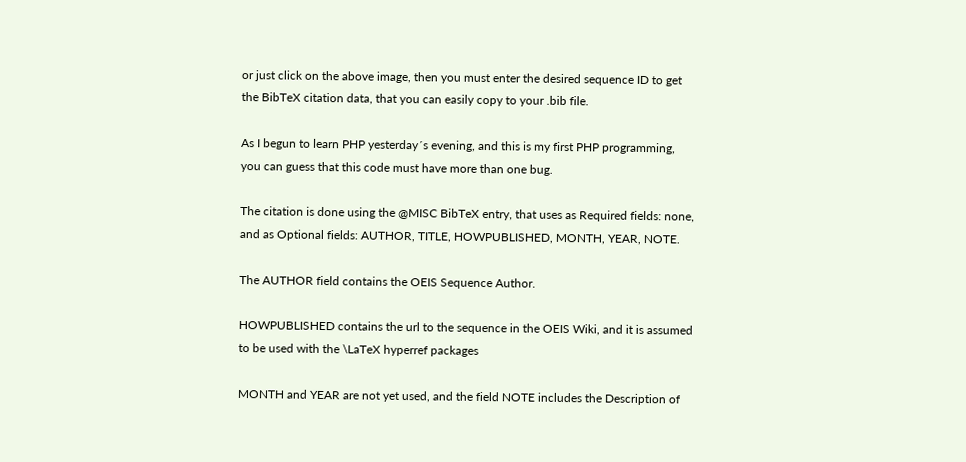or just click on the above image, then you must enter the desired sequence ID to get the BibTeX citation data, that you can easily copy to your .bib file.

As I begun to learn PHP yesterday´s evening, and this is my first PHP programming, you can guess that this code must have more than one bug.

The citation is done using the @MISC BibTeX entry, that uses as Required fields: none, and as Optional fields: AUTHOR, TITLE, HOWPUBLISHED, MONTH, YEAR, NOTE.

The AUTHOR field contains the OEIS Sequence Author.

HOWPUBLISHED contains the url to the sequence in the OEIS Wiki, and it is assumed to be used with the \LaTeX hyperref packages

MONTH and YEAR are not yet used, and the field NOTE includes the Description of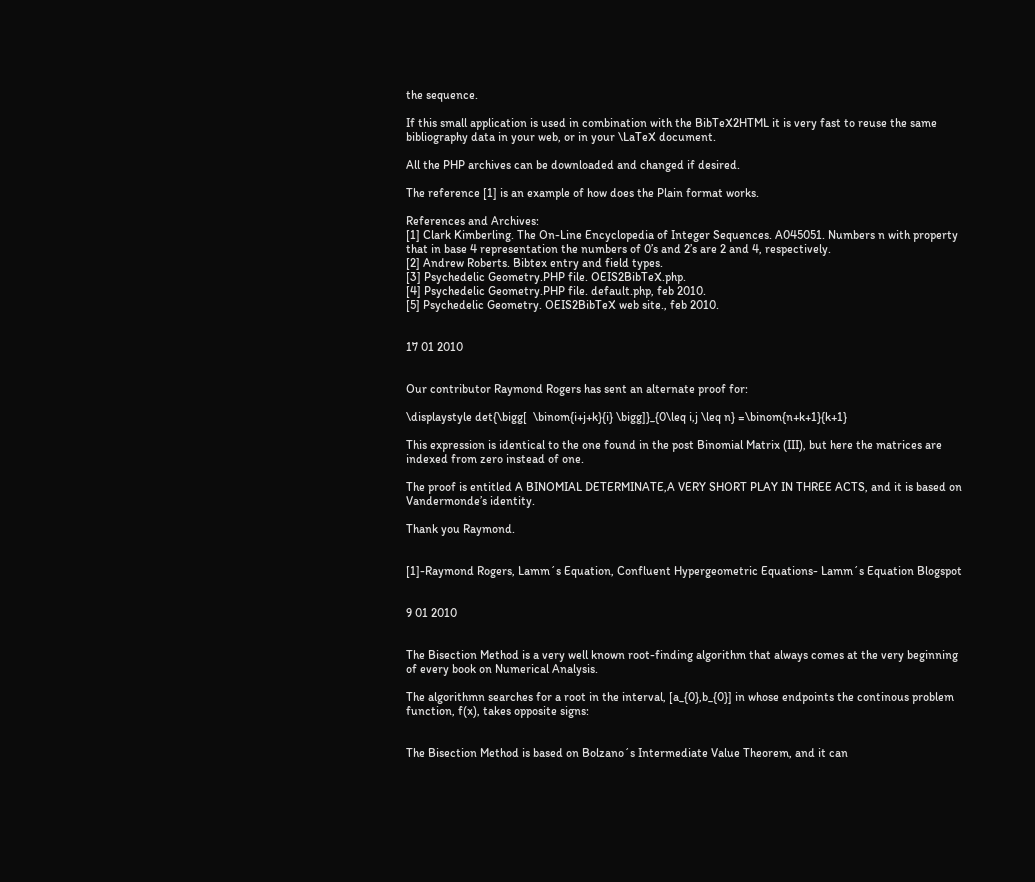the sequence.

If this small application is used in combination with the BibTeX2HTML it is very fast to reuse the same bibliography data in your web, or in your \LaTeX document.

All the PHP archives can be downloaded and changed if desired.

The reference [1] is an example of how does the Plain format works.

References and Archives:
[1] Clark Kimberling. The On-Line Encyclopedia of Integer Sequences. A045051. Numbers n with property that in base 4 representation the numbers of 0’s and 2’s are 2 and 4, respectively.
[2] Andrew Roberts. Bibtex entry and field types.
[3] Psychedelic Geometry.PHP file. OEIS2BibTeX.php.
[4] Psychedelic Geometry.PHP file. default.php, feb 2010.
[5] Psychedelic Geometry. OEIS2BibTeX web site., feb 2010.


17 01 2010


Our contributor Raymond Rogers has sent an alternate proof for:

\displaystyle det{\bigg[  \binom{i+j+k}{i} \bigg]}_{0\leq i,j \leq n} =\binom{n+k+1}{k+1}

This expression is identical to the one found in the post Binomial Matrix (III), but here the matrices are indexed from zero instead of one.

The proof is entitled A BINOMIAL DETERMINATE,A VERY SHORT PLAY IN THREE ACTS, and it is based on Vandermonde’s identity.

Thank you Raymond.


[1]-Raymond Rogers, Lamm´s Equation, Confluent Hypergeometric Equations- Lamm´s Equation Blogspot


9 01 2010


The Bisection Method is a very well known root-finding algorithm that always comes at the very beginning of every book on Numerical Analysis.

The algorithmn searches for a root in the interval, [a_{0},b_{0}] in whose endpoints the continous problem function, f(x), takes opposite signs:


The Bisection Method is based on Bolzano´s Intermediate Value Theorem, and it can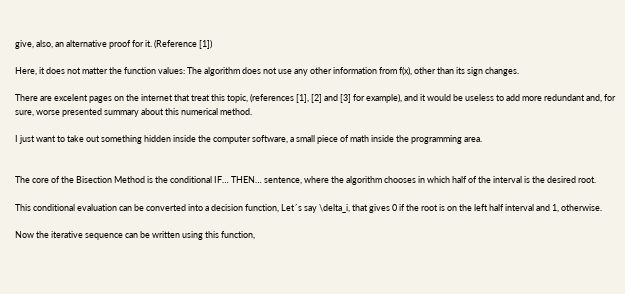give, also, an alternative proof for it. (Reference [1])

Here, it does not matter the function values: The algorithm does not use any other information from f(x), other than its sign changes.

There are excelent pages on the internet that treat this topic, (references [1], [2] and [3] for example), and it would be useless to add more redundant and, for sure, worse presented summary about this numerical method.

I just want to take out something hidden inside the computer software, a small piece of math inside the programming area.


The core of the Bisection Method is the conditional IF… THEN… sentence, where the algorithm chooses in which half of the interval is the desired root.

This conditional evaluation can be converted into a decision function, Let´s say \delta_i, that gives 0 if the root is on the left half interval and 1, otherwise.

Now the iterative sequence can be written using this function,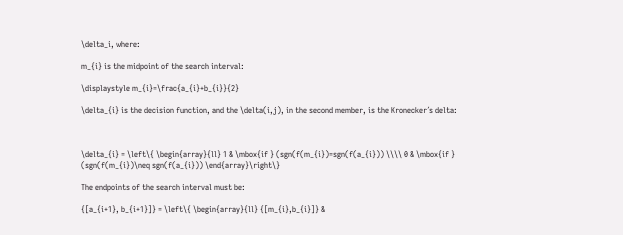\delta_i, where:

m_{i} is the midpoint of the search interval:

\displaystyle m_{i}=\frac{a_{i}+b_{i}}{2}

\delta_{i} is the decision function, and the \delta(i,j), in the second member, is the Kronecker´s delta:



\delta_{i} = \left\{ \begin{array}{ll} 1 & \mbox{if } (sgn(f(m_{i})=sgn(f(a_{i})) \\\\ 0 & \mbox{if } (sgn(f(m_{i})\neq sgn(f(a_{i})) \end{array}\right\}

The endpoints of the search interval must be:

{[a_{i+1}, b_{i+1}]} = \left\{ \begin{array}{ll} {[m_{i},b_{i}]} &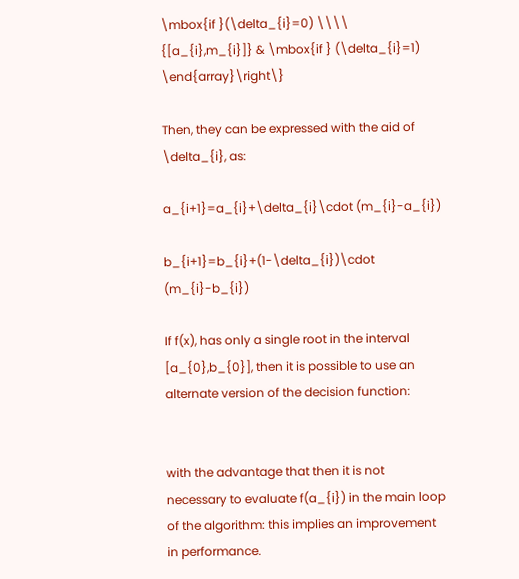\mbox{if }(\delta_{i}=0) \\\\ {[a_{i},m_{i}]} & \mbox{if } (\delta_{i}=1) \end{array}\right\}

Then, they can be expressed with the aid of \delta_{i}, as:

a_{i+1}=a_{i}+\delta_{i}\cdot (m_{i}-a_{i})

b_{i+1}=b_{i}+(1-\delta_{i})\cdot (m_{i}-b_{i})

If f(x), has only a single root in the interval [a_{0},b_{0}], then it is possible to use an alternate version of the decision function:


with the advantage that then it is not necessary to evaluate f(a_{i}) in the main loop of the algorithm: this implies an improvement in performance.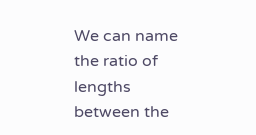We can name the ratio of lengths between the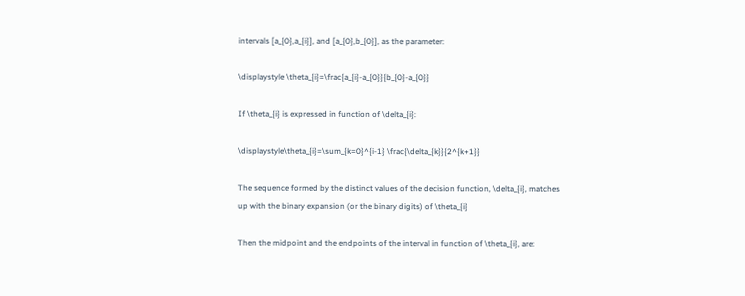intervals [a_{0},a_{i}], and [a_{0},b_{0}], as the parameter:

\displaystyle \theta_{i}=\frac{a_{i}-a_{0}}{b_{0}-a_{0}}

If \theta_{i} is expressed in function of \delta_{i}:

\displaystyle\theta_{i}=\sum_{k=0}^{i-1} \frac{\delta_{k}}{2^{k+1}}

The sequence formed by the distinct values of the decision function, \delta_{i}, matches up with the binary expansion (or the binary digits) of \theta_{i}

Then the midpoint and the endpoints of the interval in function of \theta_{i}, are: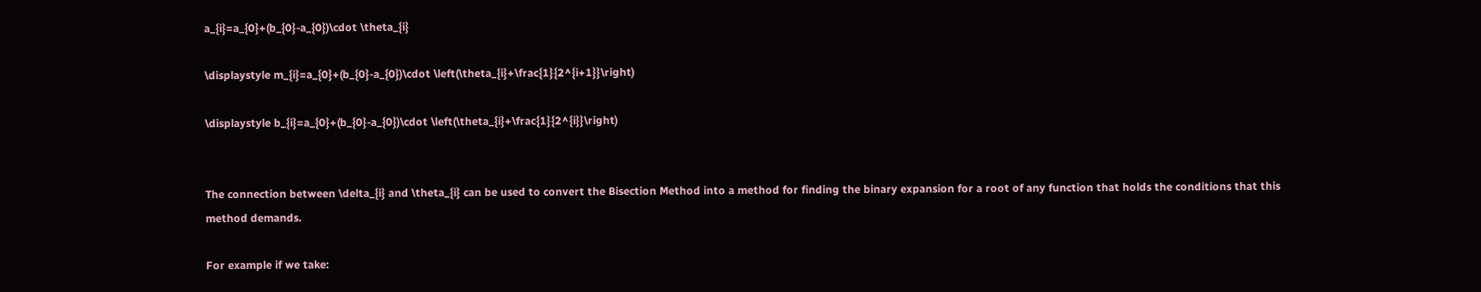a_{i}=a_{0}+(b_{0}-a_{0})\cdot \theta_{i}

\displaystyle m_{i}=a_{0}+(b_{0}-a_{0})\cdot \left(\theta_{i}+\frac{1}{2^{i+1}}\right)

\displaystyle b_{i}=a_{0}+(b_{0}-a_{0})\cdot \left(\theta_{i}+\frac{1}{2^{i}}\right)


The connection between \delta_{i} and \theta_{i} can be used to convert the Bisection Method into a method for finding the binary expansion for a root of any function that holds the conditions that this method demands.

For example if we take: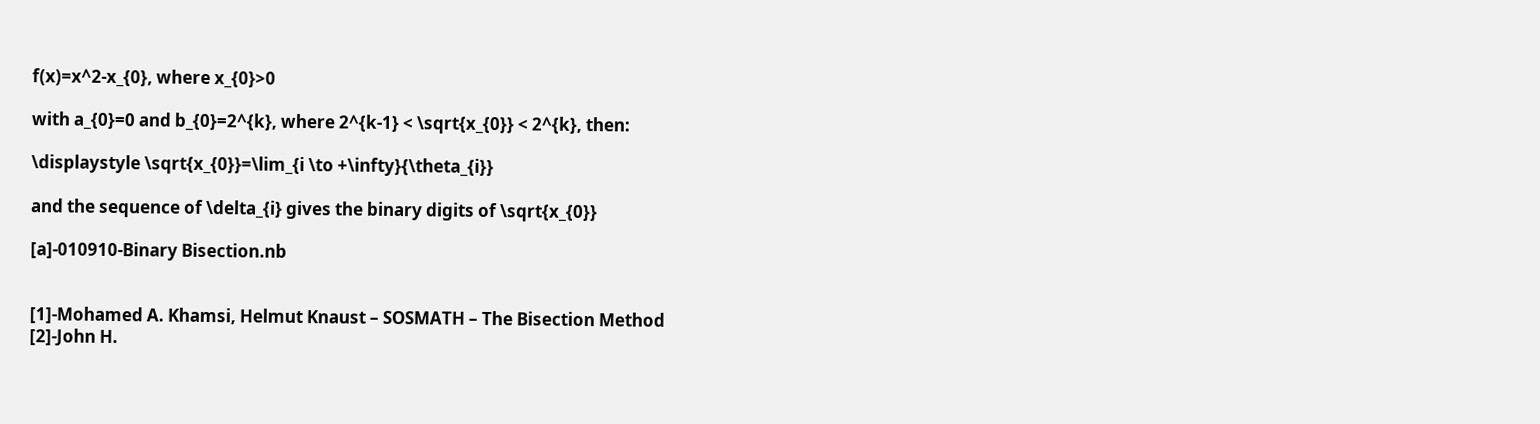f(x)=x^2-x_{0}, where x_{0}>0

with a_{0}=0 and b_{0}=2^{k}, where 2^{k-1} < \sqrt{x_{0}} < 2^{k}, then:

\displaystyle \sqrt{x_{0}}=\lim_{i \to +\infty}{\theta_{i}}

and the sequence of \delta_{i} gives the binary digits of \sqrt{x_{0}}

[a]-010910-Binary Bisection.nb


[1]-Mohamed A. Khamsi, Helmut Knaust – SOSMATH – The Bisection Method
[2]-John H.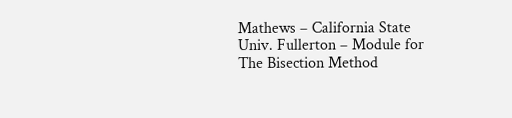Mathews – California State Univ. Fullerton – Module for The Bisection Method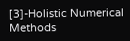[3]-Holistic Numerical Methods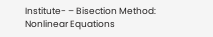Institute- – Bisection Method: Nonlinear Equations